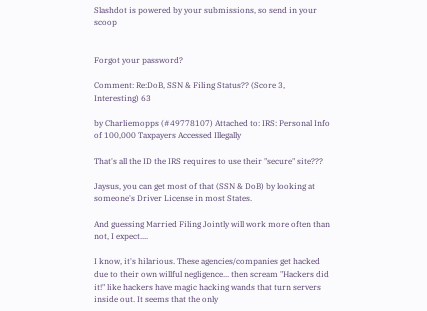Slashdot is powered by your submissions, so send in your scoop


Forgot your password?

Comment: Re:DoB, SSN & Filing Status?? (Score 3, Interesting) 63

by Charliemopps (#49778107) Attached to: IRS: Personal Info of 100,000 Taxpayers Accessed Illegally

That's all the ID the IRS requires to use their "secure" site???

Jaysus, you can get most of that (SSN & DoB) by looking at someone's Driver License in most States.

And guessing Married Filing Jointly will work more often than not, I expect....

I know, it's hilarious. These agencies/companies get hacked due to their own willful negligence... then scream "Hackers did it!" like hackers have magic hacking wands that turn servers inside out. It seems that the only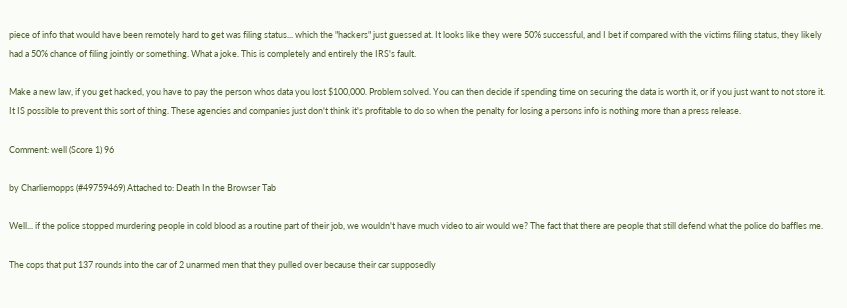piece of info that would have been remotely hard to get was filing status... which the "hackers" just guessed at. It looks like they were 50% successful, and I bet if compared with the victims filing status, they likely had a 50% chance of filing jointly or something. What a joke. This is completely and entirely the IRS's fault.

Make a new law, if you get hacked, you have to pay the person whos data you lost $100,000. Problem solved. You can then decide if spending time on securing the data is worth it, or if you just want to not store it. It IS possible to prevent this sort of thing. These agencies and companies just don't think it's profitable to do so when the penalty for losing a persons info is nothing more than a press release.

Comment: well (Score 1) 96

by Charliemopps (#49759469) Attached to: Death In the Browser Tab

Well... if the police stopped murdering people in cold blood as a routine part of their job, we wouldn't have much video to air would we? The fact that there are people that still defend what the police do baffles me.

The cops that put 137 rounds into the car of 2 unarmed men that they pulled over because their car supposedly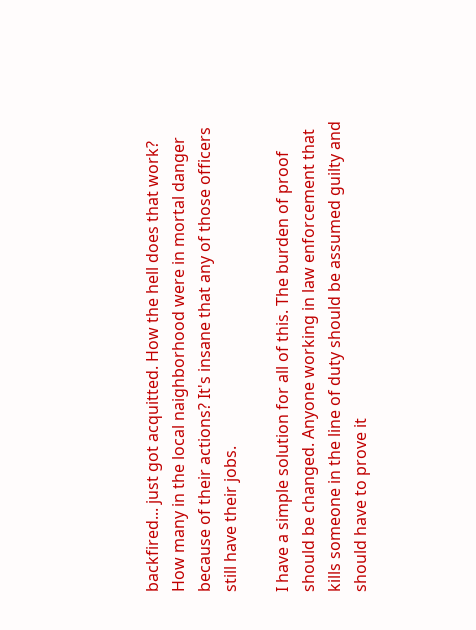backfired... just got acquitted. How the hell does that work? How many in the local naighborhood were in mortal danger because of their actions? It's insane that any of those officers still have their jobs.

I have a simple solution for all of this. The burden of proof should be changed. Anyone working in law enforcement that kills someone in the line of duty should be assumed guilty and should have to prove it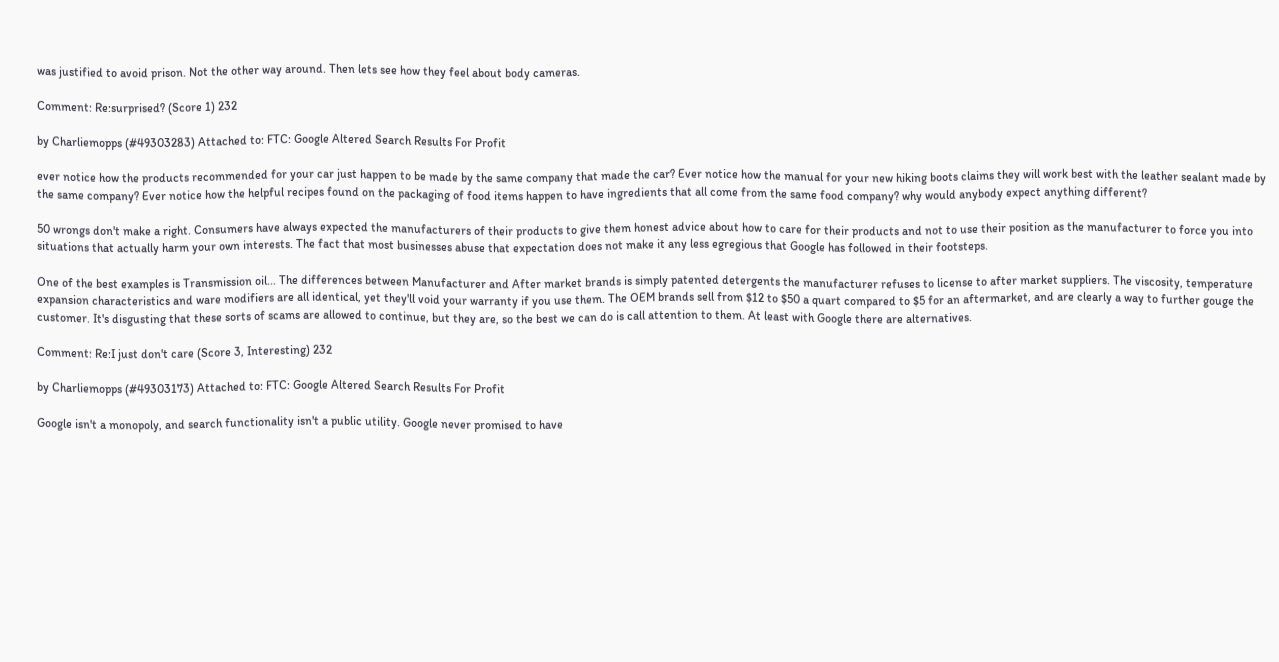was justified to avoid prison. Not the other way around. Then lets see how they feel about body cameras.

Comment: Re:surprised? (Score 1) 232

by Charliemopps (#49303283) Attached to: FTC: Google Altered Search Results For Profit

ever notice how the products recommended for your car just happen to be made by the same company that made the car? Ever notice how the manual for your new hiking boots claims they will work best with the leather sealant made by the same company? Ever notice how the helpful recipes found on the packaging of food items happen to have ingredients that all come from the same food company? why would anybody expect anything different?

50 wrongs don't make a right. Consumers have always expected the manufacturers of their products to give them honest advice about how to care for their products and not to use their position as the manufacturer to force you into situations that actually harm your own interests. The fact that most businesses abuse that expectation does not make it any less egregious that Google has followed in their footsteps.

One of the best examples is Transmission oil... The differences between Manufacturer and After market brands is simply patented detergents the manufacturer refuses to license to after market suppliers. The viscosity, temperature expansion characteristics and ware modifiers are all identical, yet they'll void your warranty if you use them. The OEM brands sell from $12 to $50 a quart compared to $5 for an aftermarket, and are clearly a way to further gouge the customer. It's disgusting that these sorts of scams are allowed to continue, but they are, so the best we can do is call attention to them. At least with Google there are alternatives.

Comment: Re:I just don't care (Score 3, Interesting) 232

by Charliemopps (#49303173) Attached to: FTC: Google Altered Search Results For Profit

Google isn't a monopoly, and search functionality isn't a public utility. Google never promised to have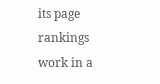its page rankings work in a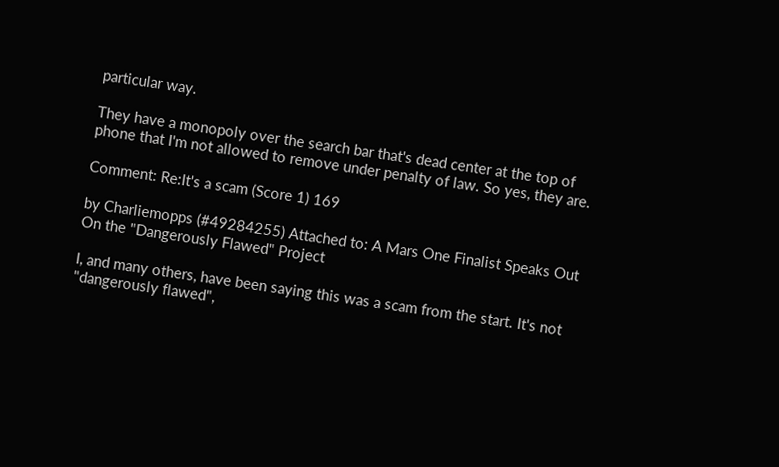particular way.

They have a monopoly over the search bar that's dead center at the top of phone that I'm not allowed to remove under penalty of law. So yes, they are.

Comment: Re:It's a scam (Score 1) 169

by Charliemopps (#49284255) Attached to: A Mars One Finalist Speaks Out On the "Dangerously Flawed" Project

I, and many others, have been saying this was a scam from the start. It's not "dangerously flawed",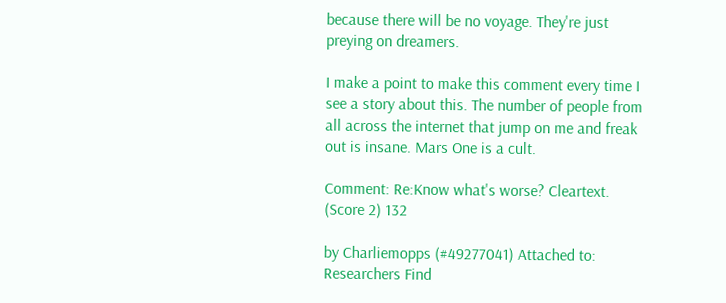because there will be no voyage. They're just preying on dreamers.

I make a point to make this comment every time I see a story about this. The number of people from all across the internet that jump on me and freak out is insane. Mars One is a cult.

Comment: Re:Know what's worse? Cleartext. (Score 2) 132

by Charliemopps (#49277041) Attached to: Researchers Find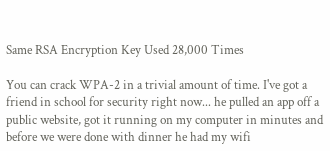Same RSA Encryption Key Used 28,000 Times

You can crack WPA-2 in a trivial amount of time. I've got a friend in school for security right now... he pulled an app off a public website, got it running on my computer in minutes and before we were done with dinner he had my wifi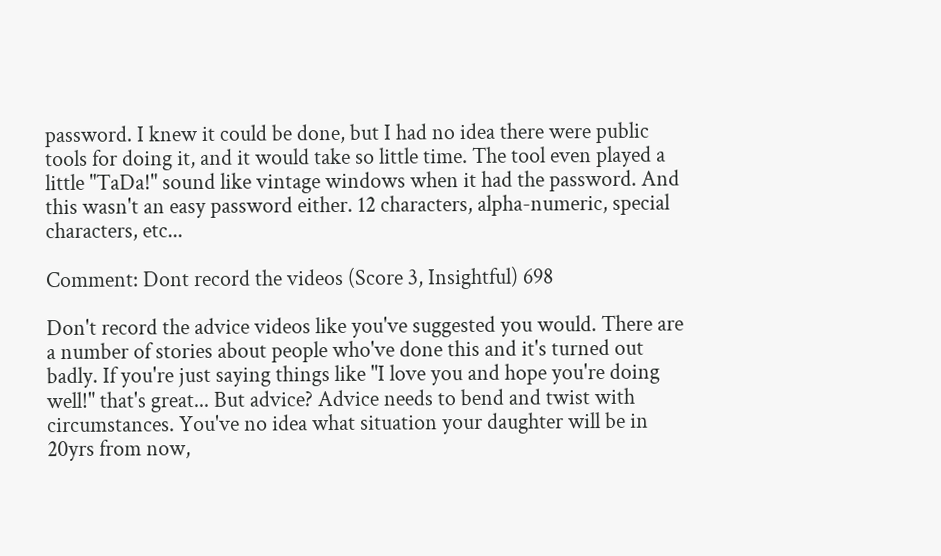password. I knew it could be done, but I had no idea there were public tools for doing it, and it would take so little time. The tool even played a little "TaDa!" sound like vintage windows when it had the password. And this wasn't an easy password either. 12 characters, alpha-numeric, special characters, etc...

Comment: Dont record the videos (Score 3, Insightful) 698

Don't record the advice videos like you've suggested you would. There are a number of stories about people who've done this and it's turned out badly. If you're just saying things like "I love you and hope you're doing well!" that's great... But advice? Advice needs to bend and twist with circumstances. You've no idea what situation your daughter will be in 20yrs from now,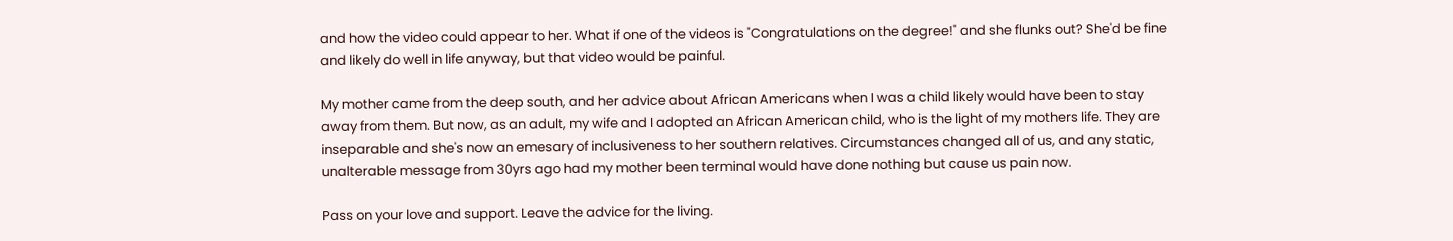and how the video could appear to her. What if one of the videos is "Congratulations on the degree!" and she flunks out? She'd be fine and likely do well in life anyway, but that video would be painful.

My mother came from the deep south, and her advice about African Americans when I was a child likely would have been to stay away from them. But now, as an adult, my wife and I adopted an African American child, who is the light of my mothers life. They are inseparable and she's now an emesary of inclusiveness to her southern relatives. Circumstances changed all of us, and any static, unalterable message from 30yrs ago had my mother been terminal would have done nothing but cause us pain now.

Pass on your love and support. Leave the advice for the living.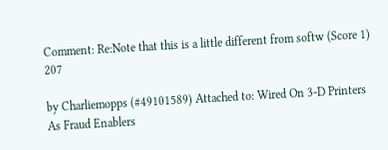Comment: Re:Note that this is a little different from softw (Score 1) 207

by Charliemopps (#49101589) Attached to: Wired On 3-D Printers As Fraud Enablers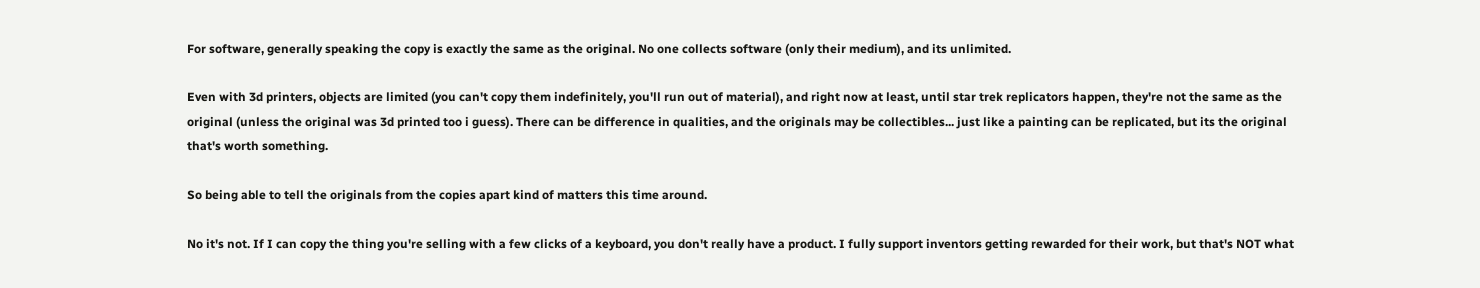For software, generally speaking the copy is exactly the same as the original. No one collects software (only their medium), and its unlimited.

Even with 3d printers, objects are limited (you can't copy them indefinitely, you'll run out of material), and right now at least, until star trek replicators happen, they're not the same as the original (unless the original was 3d printed too i guess). There can be difference in qualities, and the originals may be collectibles... just like a painting can be replicated, but its the original that's worth something.

So being able to tell the originals from the copies apart kind of matters this time around.

No it's not. If I can copy the thing you're selling with a few clicks of a keyboard, you don't really have a product. I fully support inventors getting rewarded for their work, but that's NOT what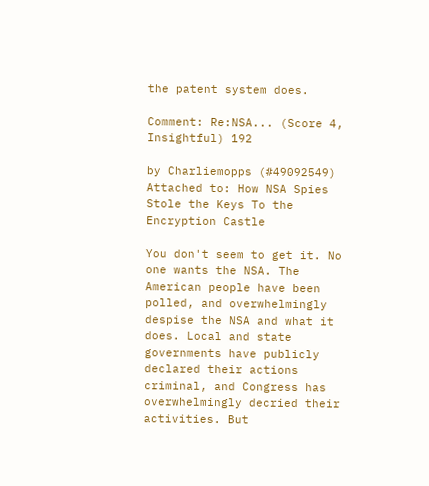the patent system does.

Comment: Re:NSA... (Score 4, Insightful) 192

by Charliemopps (#49092549) Attached to: How NSA Spies Stole the Keys To the Encryption Castle

You don't seem to get it. No one wants the NSA. The American people have been polled, and overwhelmingly despise the NSA and what it does. Local and state governments have publicly declared their actions criminal, and Congress has overwhelmingly decried their activities. But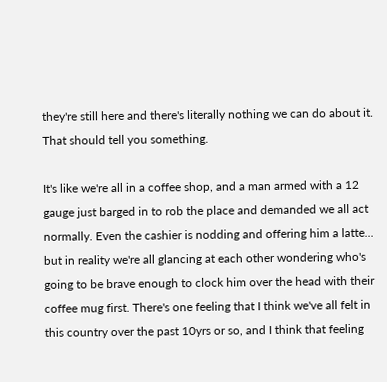they're still here and there's literally nothing we can do about it. That should tell you something.

It's like we're all in a coffee shop, and a man armed with a 12 gauge just barged in to rob the place and demanded we all act normally. Even the cashier is nodding and offering him a latte... but in reality we're all glancing at each other wondering who's going to be brave enough to clock him over the head with their coffee mug first. There's one feeling that I think we've all felt in this country over the past 10yrs or so, and I think that feeling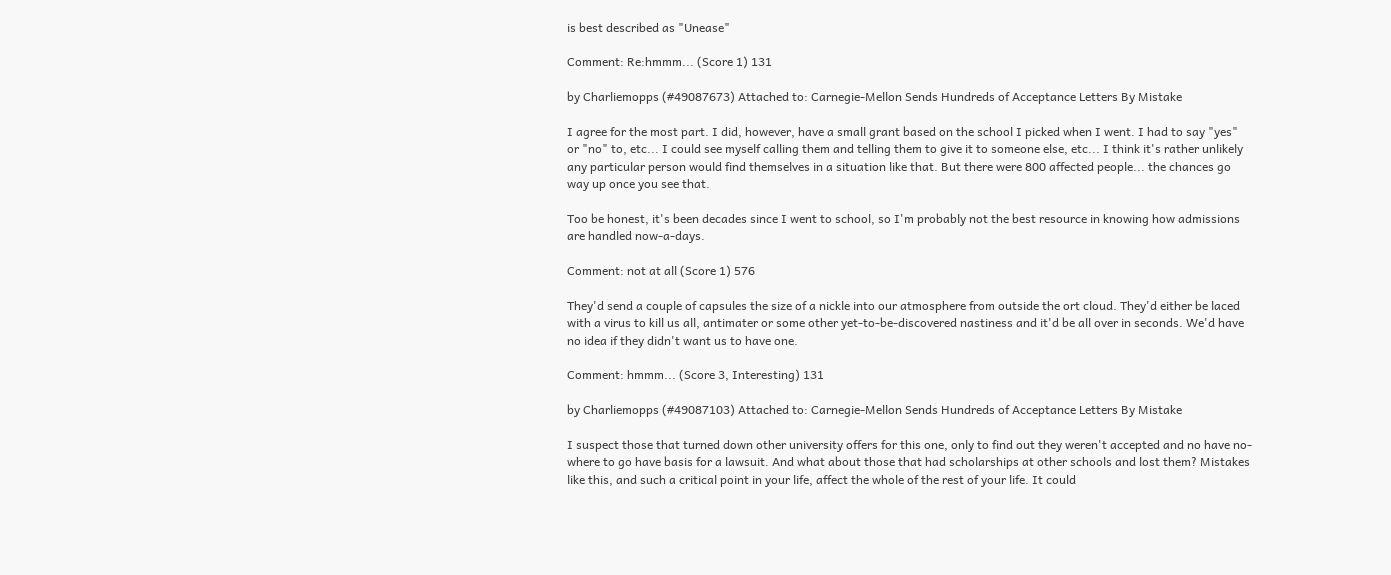is best described as "Unease"

Comment: Re:hmmm... (Score 1) 131

by Charliemopps (#49087673) Attached to: Carnegie-Mellon Sends Hundreds of Acceptance Letters By Mistake

I agree for the most part. I did, however, have a small grant based on the school I picked when I went. I had to say "yes" or "no" to, etc... I could see myself calling them and telling them to give it to someone else, etc... I think it's rather unlikely any particular person would find themselves in a situation like that. But there were 800 affected people... the chances go way up once you see that.

Too be honest, it's been decades since I went to school, so I'm probably not the best resource in knowing how admissions are handled now-a-days.

Comment: not at all (Score 1) 576

They'd send a couple of capsules the size of a nickle into our atmosphere from outside the ort cloud. They'd either be laced with a virus to kill us all, antimater or some other yet-to-be-discovered nastiness and it'd be all over in seconds. We'd have no idea if they didn't want us to have one.

Comment: hmmm... (Score 3, Interesting) 131

by Charliemopps (#49087103) Attached to: Carnegie-Mellon Sends Hundreds of Acceptance Letters By Mistake

I suspect those that turned down other university offers for this one, only to find out they weren't accepted and no have no-where to go have basis for a lawsuit. And what about those that had scholarships at other schools and lost them? Mistakes like this, and such a critical point in your life, affect the whole of the rest of your life. It could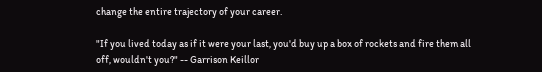change the entire trajectory of your career.

"If you lived today as if it were your last, you'd buy up a box of rockets and fire them all off, wouldn't you?" -- Garrison Keillor